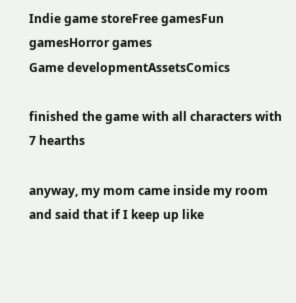Indie game storeFree gamesFun gamesHorror games
Game developmentAssetsComics

finished the game with all characters with 7 hearths

anyway, my mom came inside my room and said that if I keep up like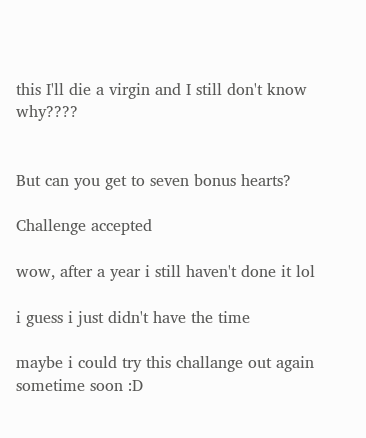this I'll die a virgin and I still don't know why????


But can you get to seven bonus hearts?

Challenge accepted

wow, after a year i still haven't done it lol

i guess i just didn't have the time

maybe i could try this challange out again sometime soon :D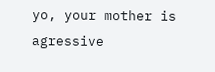yo, your mother is agressive